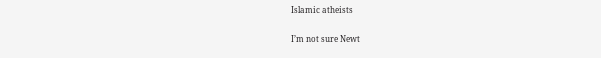Islamic atheists

I’m not sure Newt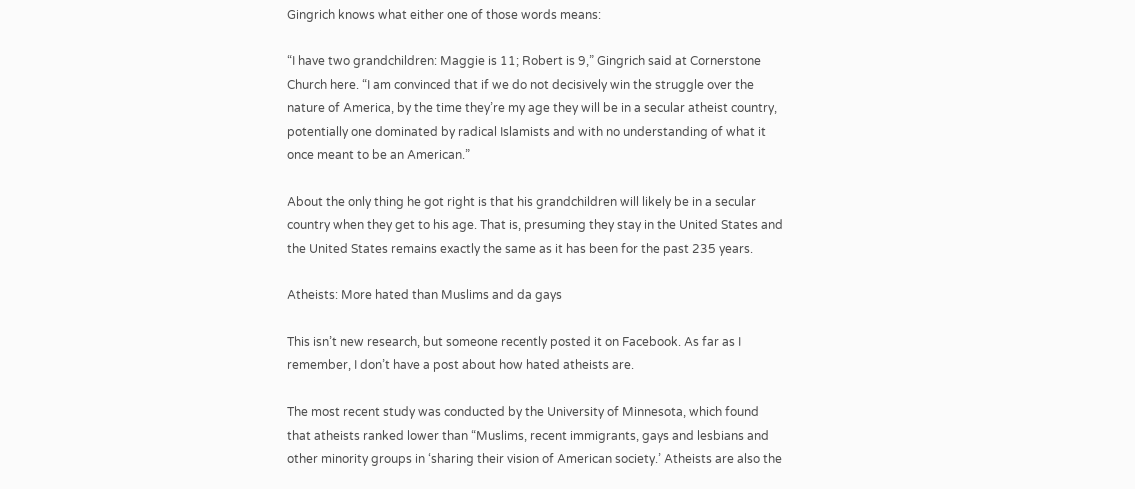Gingrich knows what either one of those words means:

“I have two grandchildren: Maggie is 11; Robert is 9,” Gingrich said at Cornerstone Church here. “I am convinced that if we do not decisively win the struggle over the nature of America, by the time they’re my age they will be in a secular atheist country, potentially one dominated by radical Islamists and with no understanding of what it once meant to be an American.”

About the only thing he got right is that his grandchildren will likely be in a secular country when they get to his age. That is, presuming they stay in the United States and the United States remains exactly the same as it has been for the past 235 years.

Atheists: More hated than Muslims and da gays

This isn’t new research, but someone recently posted it on Facebook. As far as I remember, I don’t have a post about how hated atheists are.

The most recent study was conducted by the University of Minnesota, which found that atheists ranked lower than “Muslims, recent immigrants, gays and lesbians and other minority groups in ‘sharing their vision of American society.’ Atheists are also the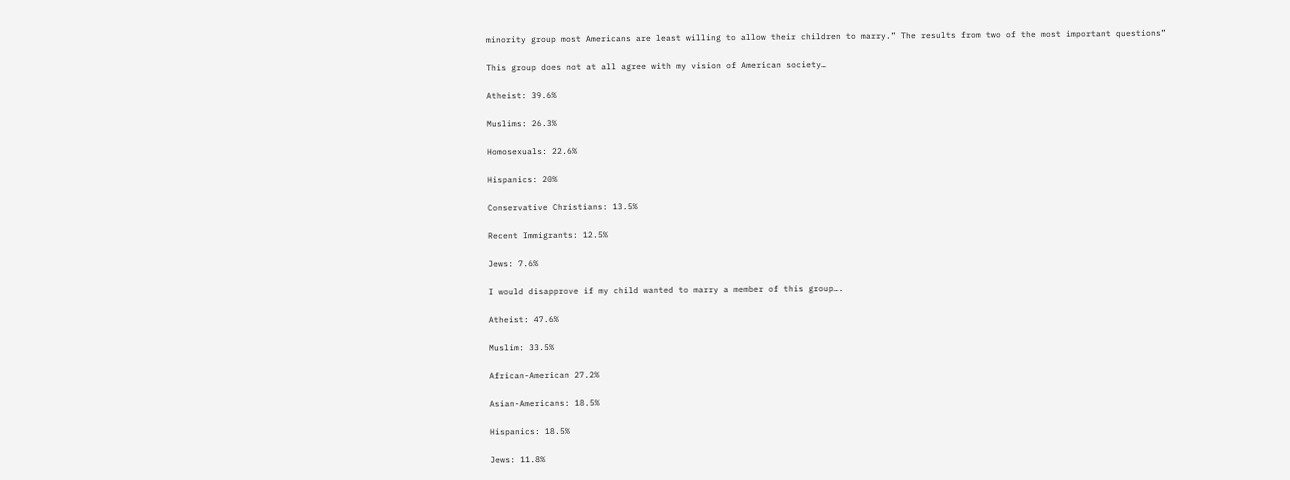minority group most Americans are least willing to allow their children to marry.” The results from two of the most important questions”

This group does not at all agree with my vision of American society…

Atheist: 39.6%

Muslims: 26.3%

Homosexuals: 22.6%

Hispanics: 20%

Conservative Christians: 13.5%

Recent Immigrants: 12.5%

Jews: 7.6%

I would disapprove if my child wanted to marry a member of this group….

Atheist: 47.6%

Muslim: 33.5%

African-American 27.2%

Asian-Americans: 18.5%

Hispanics: 18.5%

Jews: 11.8%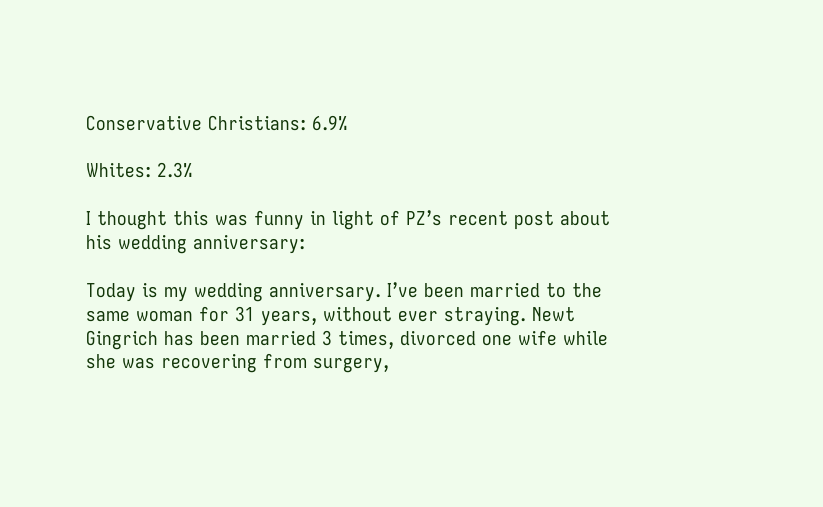Conservative Christians: 6.9%

Whites: 2.3%

I thought this was funny in light of PZ’s recent post about his wedding anniversary:

Today is my wedding anniversary. I’ve been married to the same woman for 31 years, without ever straying. Newt Gingrich has been married 3 times, divorced one wife while she was recovering from surgery,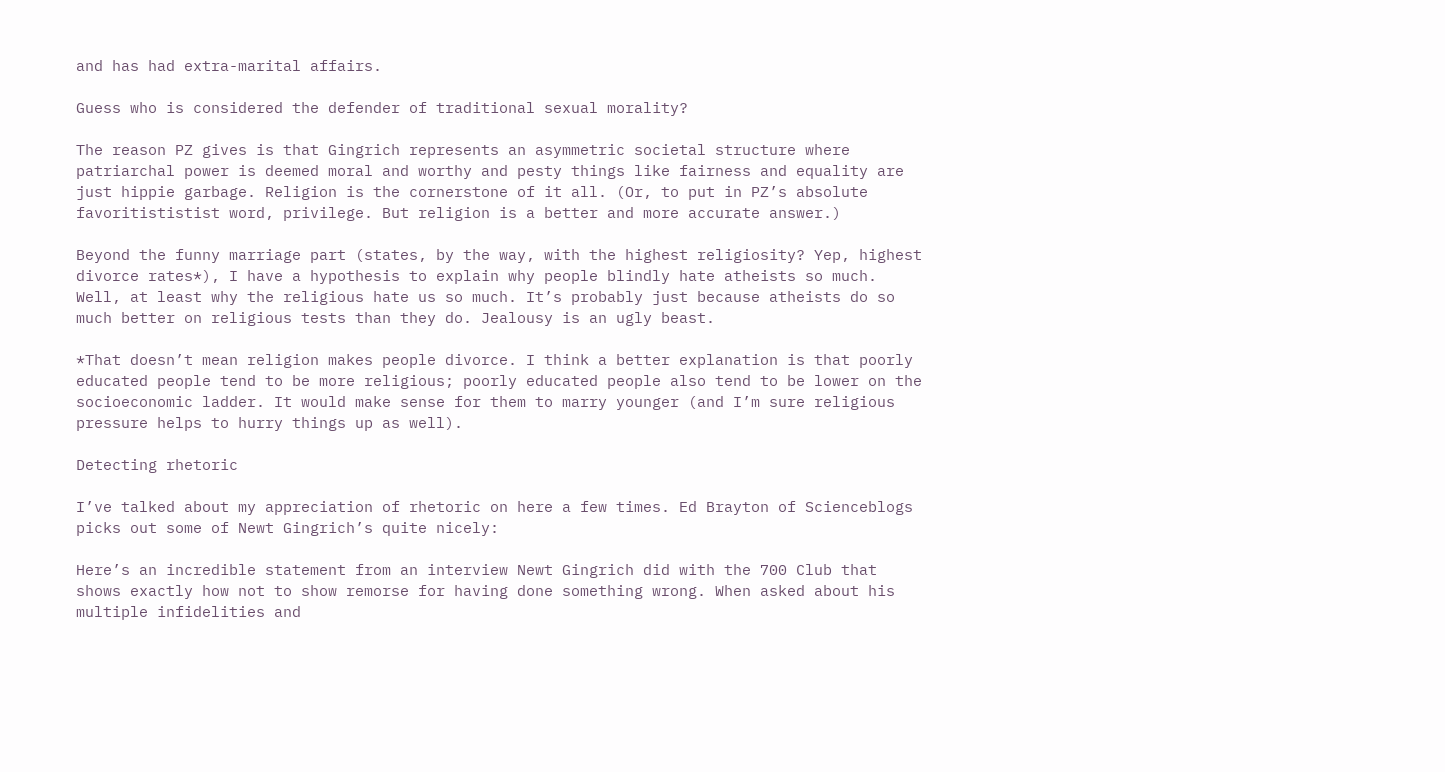and has had extra-marital affairs.

Guess who is considered the defender of traditional sexual morality?

The reason PZ gives is that Gingrich represents an asymmetric societal structure where patriarchal power is deemed moral and worthy and pesty things like fairness and equality are just hippie garbage. Religion is the cornerstone of it all. (Or, to put in PZ’s absolute favoritististist word, privilege. But religion is a better and more accurate answer.)

Beyond the funny marriage part (states, by the way, with the highest religiosity? Yep, highest divorce rates*), I have a hypothesis to explain why people blindly hate atheists so much. Well, at least why the religious hate us so much. It’s probably just because atheists do so much better on religious tests than they do. Jealousy is an ugly beast.

*That doesn’t mean religion makes people divorce. I think a better explanation is that poorly educated people tend to be more religious; poorly educated people also tend to be lower on the socioeconomic ladder. It would make sense for them to marry younger (and I’m sure religious pressure helps to hurry things up as well).

Detecting rhetoric

I’ve talked about my appreciation of rhetoric on here a few times. Ed Brayton of Scienceblogs picks out some of Newt Gingrich’s quite nicely:

Here’s an incredible statement from an interview Newt Gingrich did with the 700 Club that shows exactly how not to show remorse for having done something wrong. When asked about his multiple infidelities and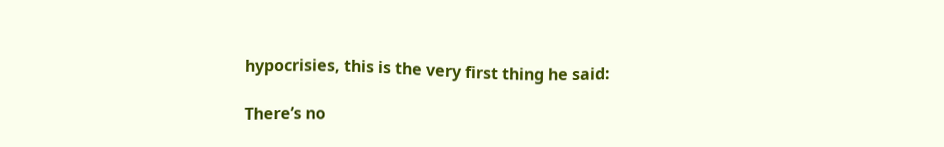hypocrisies, this is the very first thing he said:

There’s no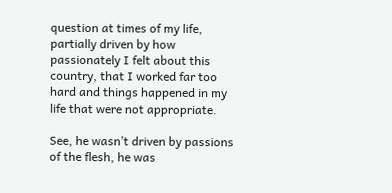question at times of my life, partially driven by how passionately I felt about this country, that I worked far too hard and things happened in my life that were not appropriate.

See, he wasn’t driven by passions of the flesh, he was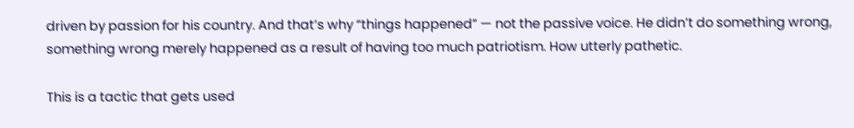driven by passion for his country. And that’s why “things happened” — not the passive voice. He didn’t do something wrong, something wrong merely happened as a result of having too much patriotism. How utterly pathetic.

This is a tactic that gets used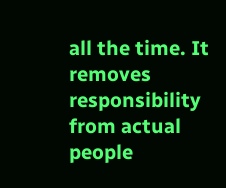all the time. It removes responsibility from actual people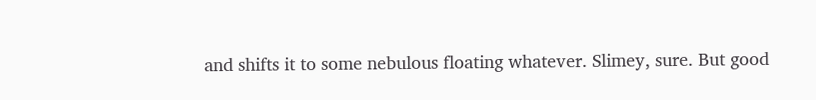and shifts it to some nebulous floating whatever. Slimey, sure. But good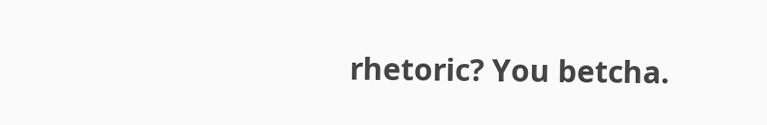rhetoric? You betcha.